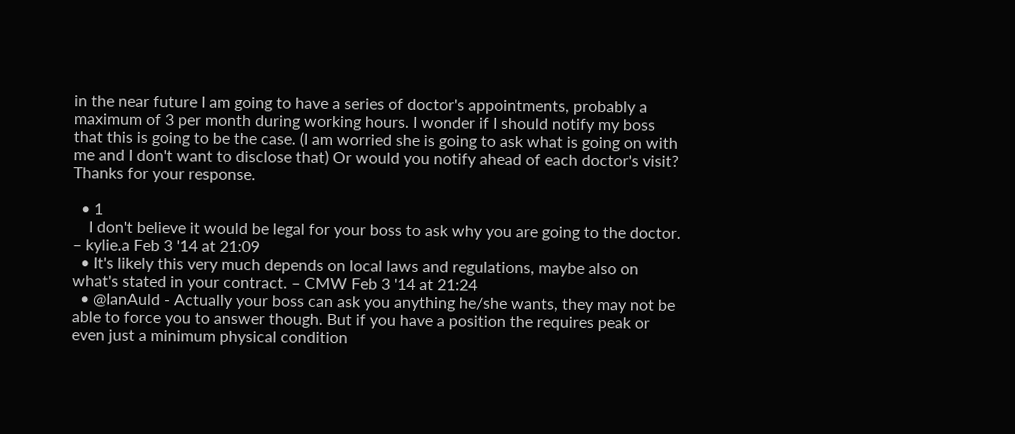in the near future I am going to have a series of doctor's appointments, probably a maximum of 3 per month during working hours. I wonder if I should notify my boss that this is going to be the case. (I am worried she is going to ask what is going on with me and I don't want to disclose that) Or would you notify ahead of each doctor's visit? Thanks for your response.

  • 1
    I don't believe it would be legal for your boss to ask why you are going to the doctor. – kylie.a Feb 3 '14 at 21:09
  • It's likely this very much depends on local laws and regulations, maybe also on what's stated in your contract. – CMW Feb 3 '14 at 21:24
  • @IanAuld - Actually your boss can ask you anything he/she wants, they may not be able to force you to answer though. But if you have a position the requires peak or even just a minimum physical condition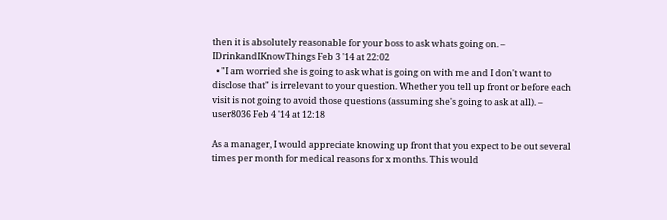then it is absolutely reasonable for your boss to ask whats going on. – IDrinkandIKnowThings Feb 3 '14 at 22:02
  • "I am worried she is going to ask what is going on with me and I don't want to disclose that" is irrelevant to your question. Whether you tell up front or before each visit is not going to avoid those questions (assuming she's going to ask at all). – user8036 Feb 4 '14 at 12:18

As a manager, I would appreciate knowing up front that you expect to be out several times per month for medical reasons for x months. This would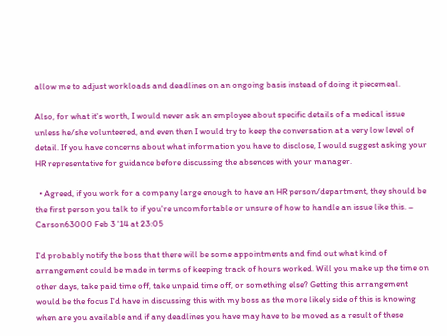allow me to adjust workloads and deadlines on an ongoing basis instead of doing it piecemeal.

Also, for what it's worth, I would never ask an employee about specific details of a medical issue unless he/she volunteered, and even then I would try to keep the conversation at a very low level of detail. If you have concerns about what information you have to disclose, I would suggest asking your HR representative for guidance before discussing the absences with your manager.

  • Agreed, if you work for a company large enough to have an HR person/department, they should be the first person you talk to if you're uncomfortable or unsure of how to handle an issue like this. – Carson63000 Feb 3 '14 at 23:05

I'd probably notify the boss that there will be some appointments and find out what kind of arrangement could be made in terms of keeping track of hours worked. Will you make up the time on other days, take paid time off, take unpaid time off, or something else? Getting this arrangement would be the focus I'd have in discussing this with my boss as the more likely side of this is knowing when are you available and if any deadlines you have may have to be moved as a result of these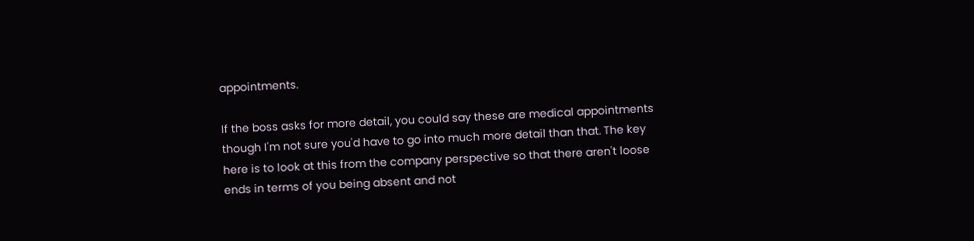appointments.

If the boss asks for more detail, you could say these are medical appointments though I'm not sure you'd have to go into much more detail than that. The key here is to look at this from the company perspective so that there aren't loose ends in terms of you being absent and not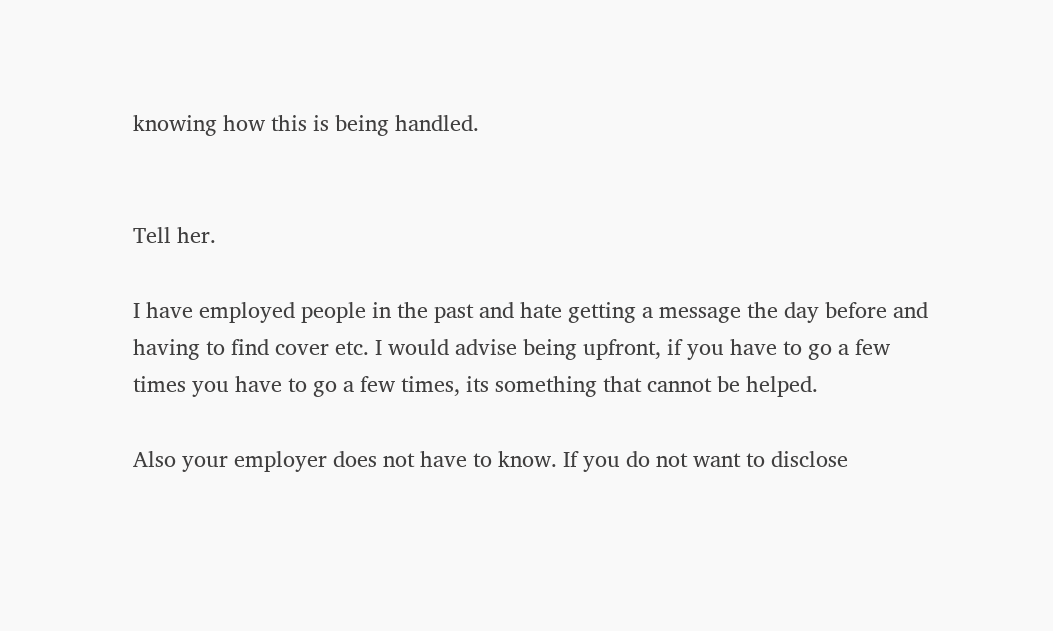knowing how this is being handled.


Tell her.

I have employed people in the past and hate getting a message the day before and having to find cover etc. I would advise being upfront, if you have to go a few times you have to go a few times, its something that cannot be helped.

Also your employer does not have to know. If you do not want to disclose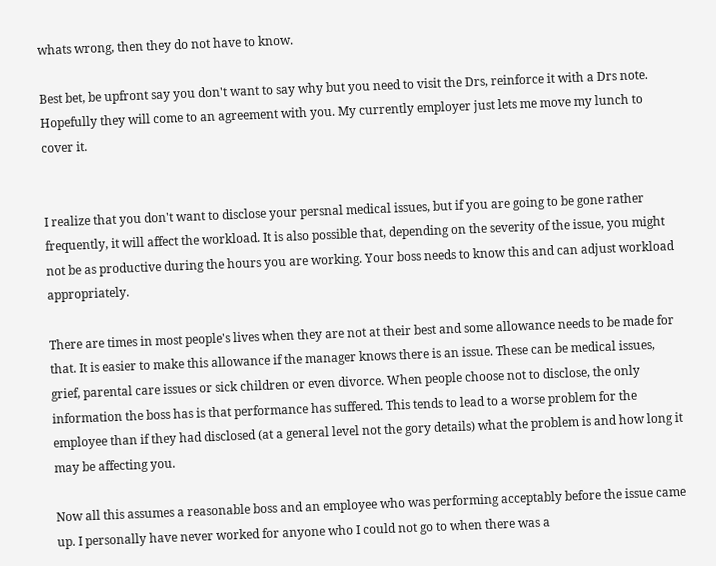whats wrong, then they do not have to know.

Best bet, be upfront say you don't want to say why but you need to visit the Drs, reinforce it with a Drs note. Hopefully they will come to an agreement with you. My currently employer just lets me move my lunch to cover it.


I realize that you don't want to disclose your persnal medical issues, but if you are going to be gone rather frequently, it will affect the workload. It is also possible that, depending on the severity of the issue, you might not be as productive during the hours you are working. Your boss needs to know this and can adjust workload appropriately.

There are times in most people's lives when they are not at their best and some allowance needs to be made for that. It is easier to make this allowance if the manager knows there is an issue. These can be medical issues, grief, parental care issues or sick children or even divorce. When people choose not to disclose, the only information the boss has is that performance has suffered. This tends to lead to a worse problem for the employee than if they had disclosed (at a general level not the gory details) what the problem is and how long it may be affecting you.

Now all this assumes a reasonable boss and an employee who was performing acceptably before the issue came up. I personally have never worked for anyone who I could not go to when there was a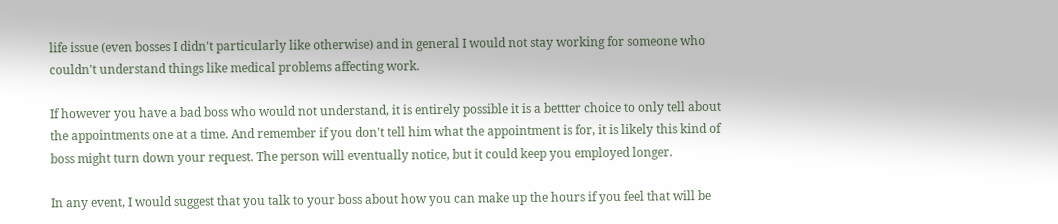life issue (even bosses I didn't particularly like otherwise) and in general I would not stay working for someone who couldn't understand things like medical problems affecting work.

If however you have a bad boss who would not understand, it is entirely possible it is a bettter choice to only tell about the appointments one at a time. And remember if you don't tell him what the appointment is for, it is likely this kind of boss might turn down your request. The person will eventually notice, but it could keep you employed longer.

In any event, I would suggest that you talk to your boss about how you can make up the hours if you feel that will be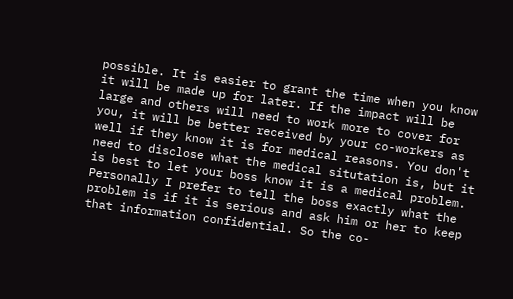possible. It is easier to grant the time when you know it will be made up for later. If the impact will be large and others will need to work more to cover for you, it will be better received by your co-workers as well if they know it is for medical reasons. You don't need to disclose what the medical situtation is, but it is best to let your boss know it is a medical problem. Personally I prefer to tell the boss exactly what the problem is if it is serious and ask him or her to keep that information confidential. So the co-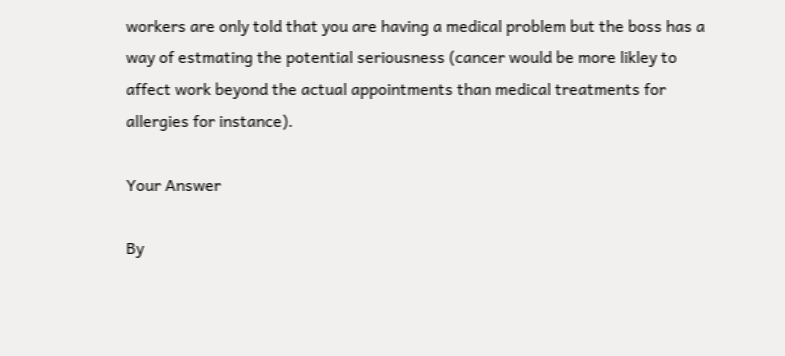workers are only told that you are having a medical problem but the boss has a way of estmating the potential seriousness (cancer would be more likley to affect work beyond the actual appointments than medical treatments for allergies for instance).

Your Answer

By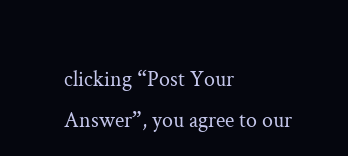clicking “Post Your Answer”, you agree to our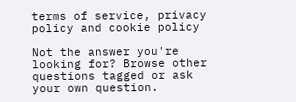terms of service, privacy policy and cookie policy

Not the answer you're looking for? Browse other questions tagged or ask your own question.